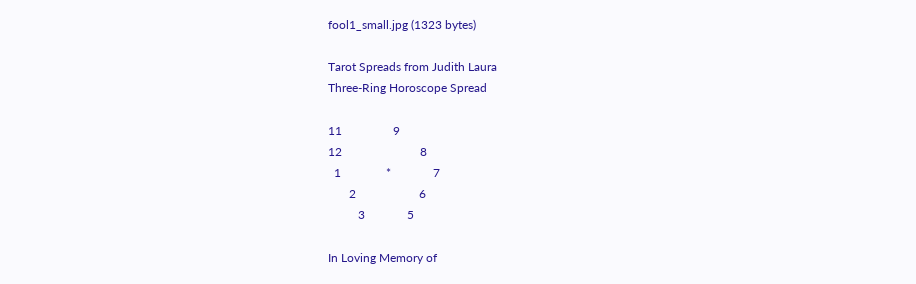fool1_small.jpg (1323 bytes)

Tarot Spreads from Judith Laura
Three-Ring Horoscope Spread

11                 9
12                          8
  1               *              7
       2                     6
          3              5

In Loving Memory of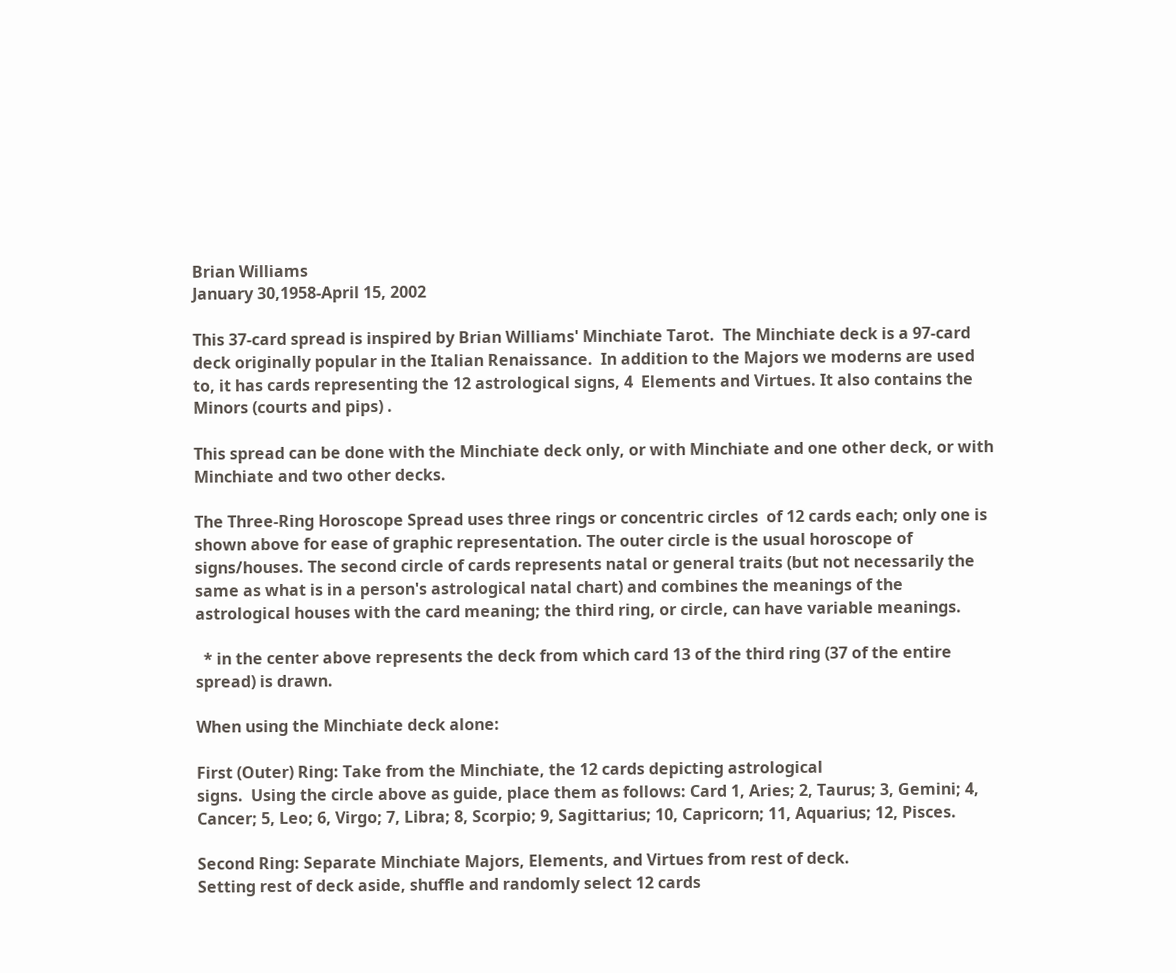Brian Williams
January 30,1958-April 15, 2002

This 37-card spread is inspired by Brian Williams' Minchiate Tarot.  The Minchiate deck is a 97-card deck originally popular in the Italian Renaissance.  In addition to the Majors we moderns are used to, it has cards representing the 12 astrological signs, 4  Elements and Virtues. It also contains the Minors (courts and pips) .

This spread can be done with the Minchiate deck only, or with Minchiate and one other deck, or with Minchiate and two other decks.

The Three-Ring Horoscope Spread uses three rings or concentric circles  of 12 cards each; only one is shown above for ease of graphic representation. The outer circle is the usual horoscope of signs/houses. The second circle of cards represents natal or general traits (but not necessarily the same as what is in a person's astrological natal chart) and combines the meanings of the astrological houses with the card meaning; the third ring, or circle, can have variable meanings.

  * in the center above represents the deck from which card 13 of the third ring (37 of the entire spread) is drawn.

When using the Minchiate deck alone:

First (Outer) Ring: Take from the Minchiate, the 12 cards depicting astrological
signs.  Using the circle above as guide, place them as follows: Card 1, Aries; 2, Taurus; 3, Gemini; 4, Cancer; 5, Leo; 6, Virgo; 7, Libra; 8, Scorpio; 9, Sagittarius; 10, Capricorn; 11, Aquarius; 12, Pisces.

Second Ring: Separate Minchiate Majors, Elements, and Virtues from rest of deck.
Setting rest of deck aside, shuffle and randomly select 12 cards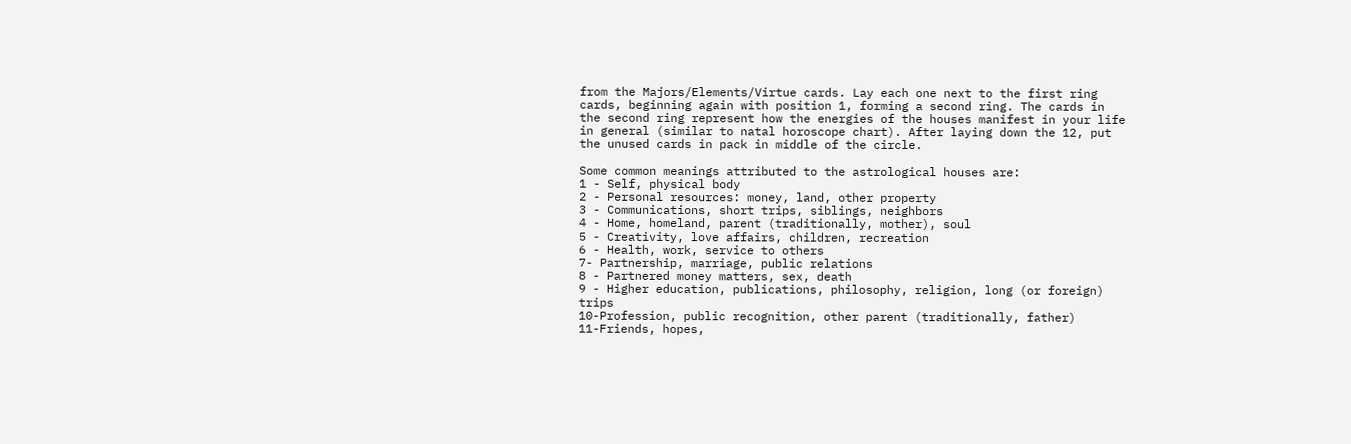from the Majors/Elements/Virtue cards. Lay each one next to the first ring cards, beginning again with position 1, forming a second ring. The cards in the second ring represent how the energies of the houses manifest in your life in general (similar to natal horoscope chart). After laying down the 12, put the unused cards in pack in middle of the circle.

Some common meanings attributed to the astrological houses are:
1 - Self, physical body
2 - Personal resources: money, land, other property
3 - Communications, short trips, siblings, neighbors
4 - Home, homeland, parent (traditionally, mother), soul
5 - Creativity, love affairs, children, recreation
6 - Health, work, service to others
7- Partnership, marriage, public relations
8 - Partnered money matters, sex, death
9 - Higher education, publications, philosophy, religion, long (or foreign) trips
10-Profession, public recognition, other parent (traditionally, father)
11-Friends, hopes,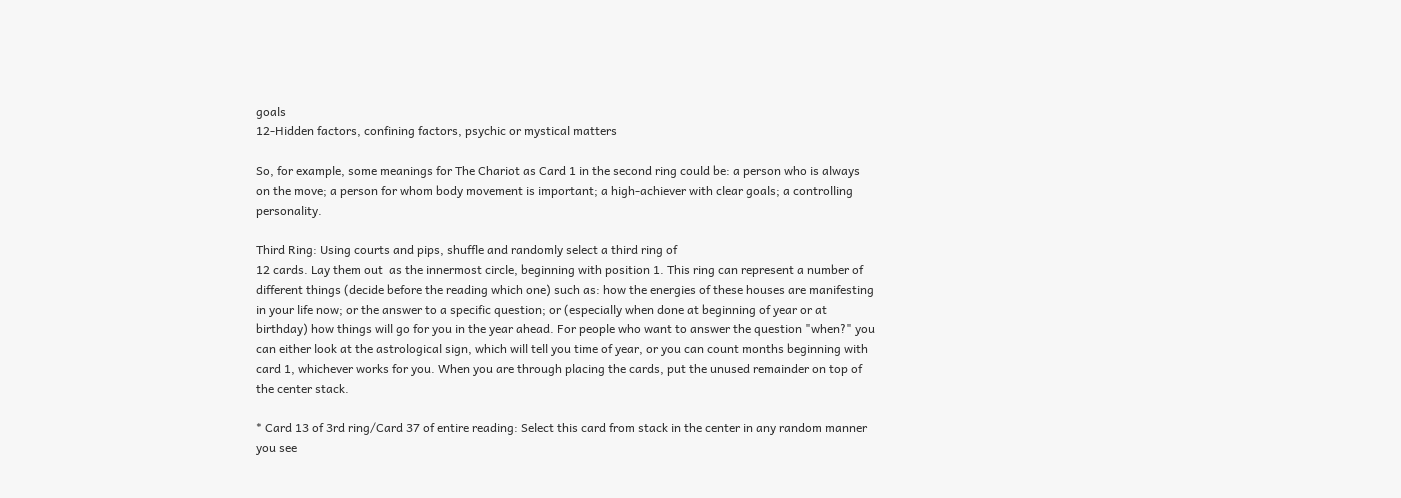goals
12-Hidden factors, confining factors, psychic or mystical matters

So, for example, some meanings for The Chariot as Card 1 in the second ring could be: a person who is always on the move; a person for whom body movement is important; a high-achiever with clear goals; a controlling personality.

Third Ring: Using courts and pips, shuffle and randomly select a third ring of
12 cards. Lay them out  as the innermost circle, beginning with position 1. This ring can represent a number of different things (decide before the reading which one) such as: how the energies of these houses are manifesting in your life now; or the answer to a specific question; or (especially when done at beginning of year or at  birthday) how things will go for you in the year ahead. For people who want to answer the question "when?" you can either look at the astrological sign, which will tell you time of year, or you can count months beginning with card 1, whichever works for you. When you are through placing the cards, put the unused remainder on top of the center stack.

* Card 13 of 3rd ring/Card 37 of entire reading: Select this card from stack in the center in any random manner you see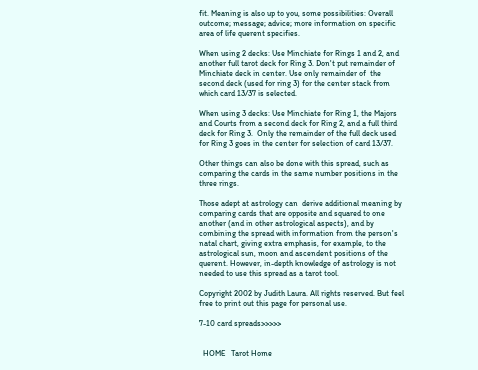fit. Meaning is also up to you, some possibilities: Overall outcome; message; advice; more information on specific area of life querent specifies.

When using 2 decks: Use Minchiate for Rings 1 and 2, and another full tarot deck for Ring 3. Don't put remainder of Minchiate deck in center. Use only remainder of  the second deck (used for ring 3) for the center stack from which card 13/37 is selected.

When using 3 decks: Use Minchiate for Ring 1, the Majors and Courts from a second deck for Ring 2, and a full third deck for Ring 3.  Only the remainder of the full deck used for Ring 3 goes in the center for selection of card 13/37.

Other things can also be done with this spread, such as comparing the cards in the same number positions in the three rings.

Those adept at astrology can  derive additional meaning by comparing cards that are opposite and squared to one another (and in other astrological aspects), and by combining the spread with information from the person's natal chart, giving extra emphasis, for example, to the astrological sun, moon and ascendent positions of the querent. However, in-depth knowledge of astrology is not needed to use this spread as a tarot tool.

Copyright 2002 by Judith Laura. All rights reserved. But feel free to print out this page for personal use.

7-10 card spreads>>>>>


  HOME   Tarot Home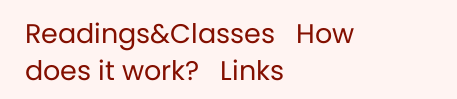Readings&Classes   How does it work?   Links